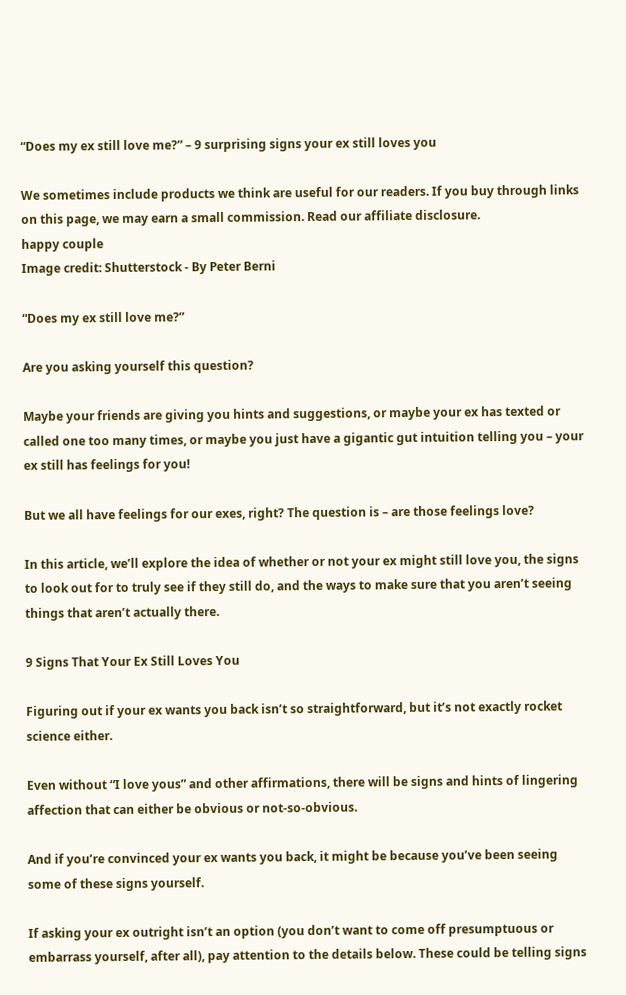“Does my ex still love me?” – 9 surprising signs your ex still loves you

We sometimes include products we think are useful for our readers. If you buy through links on this page, we may earn a small commission. Read our affiliate disclosure.
happy couple
Image credit: Shutterstock - By Peter Berni

“Does my ex still love me?”

Are you asking yourself this question?

Maybe your friends are giving you hints and suggestions, or maybe your ex has texted or called one too many times, or maybe you just have a gigantic gut intuition telling you – your ex still has feelings for you!

But we all have feelings for our exes, right? The question is – are those feelings love?

In this article, we’ll explore the idea of whether or not your ex might still love you, the signs to look out for to truly see if they still do, and the ways to make sure that you aren’t seeing things that aren’t actually there.

9 Signs That Your Ex Still Loves You

Figuring out if your ex wants you back isn’t so straightforward, but it’s not exactly rocket science either.

Even without “I love yous” and other affirmations, there will be signs and hints of lingering affection that can either be obvious or not-so-obvious.

And if you’re convinced your ex wants you back, it might be because you’ve been seeing some of these signs yourself.

If asking your ex outright isn’t an option (you don’t want to come off presumptuous or embarrass yourself, after all), pay attention to the details below. These could be telling signs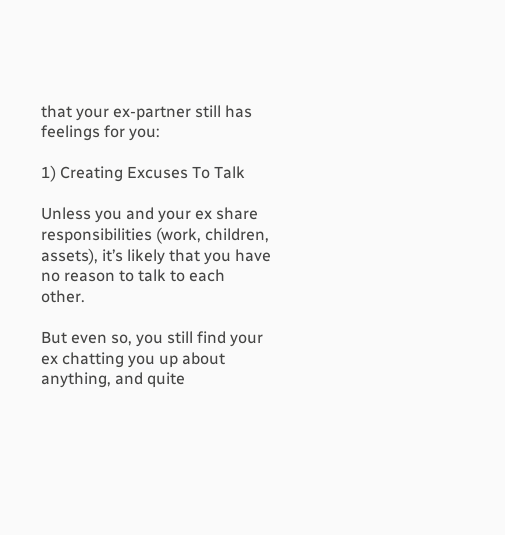that your ex-partner still has feelings for you:

1) Creating Excuses To Talk

Unless you and your ex share responsibilities (work, children, assets), it’s likely that you have no reason to talk to each other.

But even so, you still find your ex chatting you up about anything, and quite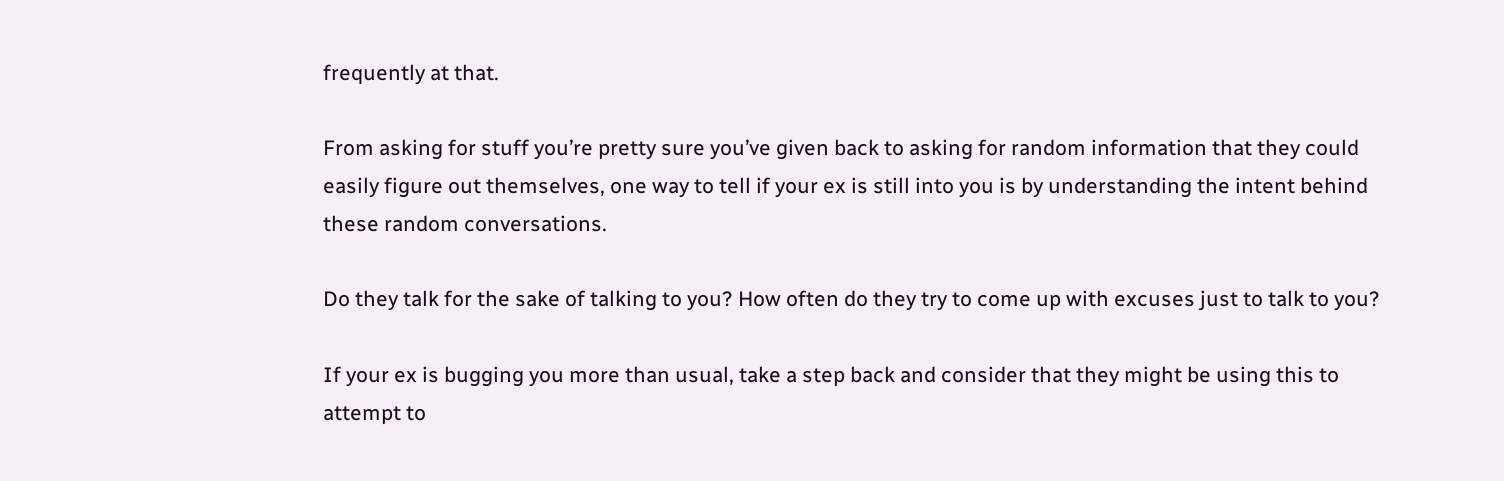frequently at that.

From asking for stuff you’re pretty sure you’ve given back to asking for random information that they could easily figure out themselves, one way to tell if your ex is still into you is by understanding the intent behind these random conversations.

Do they talk for the sake of talking to you? How often do they try to come up with excuses just to talk to you?

If your ex is bugging you more than usual, take a step back and consider that they might be using this to attempt to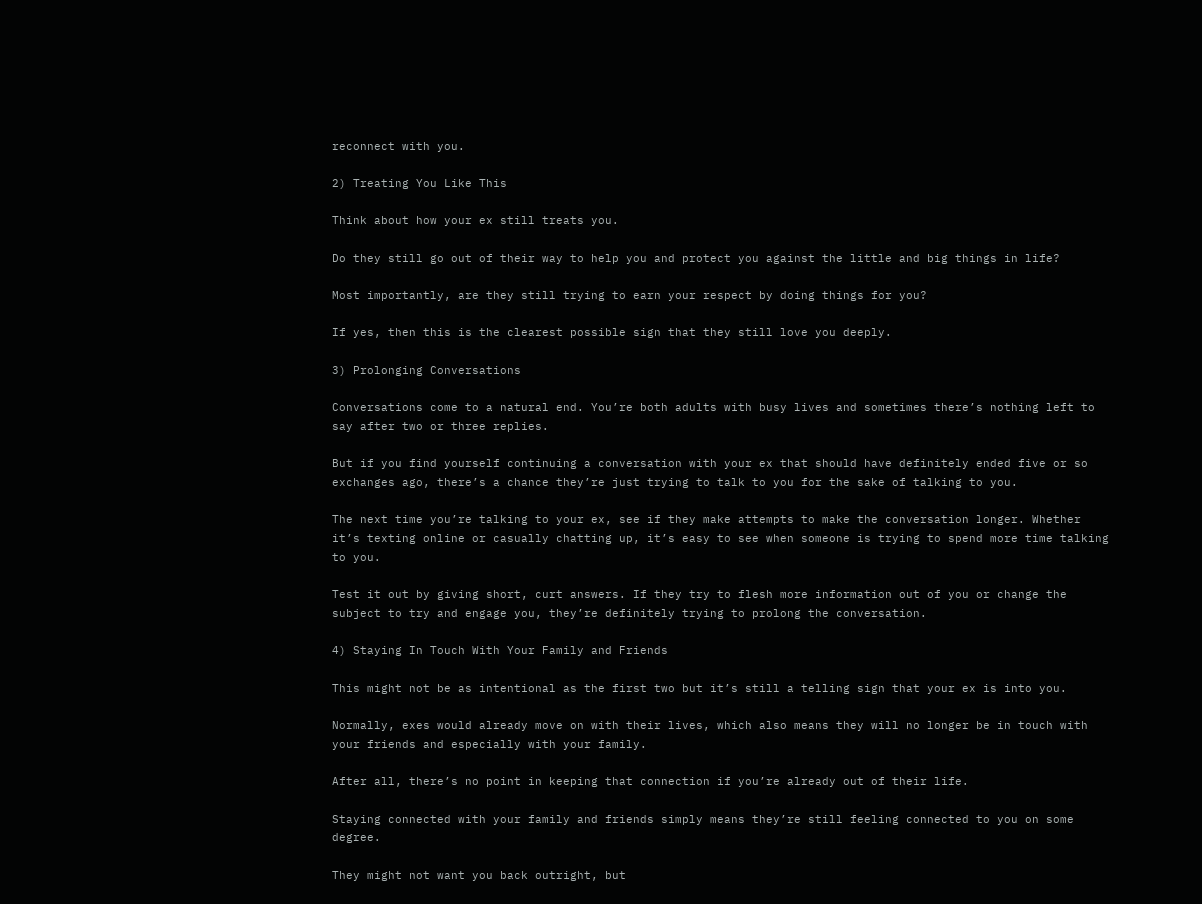reconnect with you.

2) Treating You Like This

Think about how your ex still treats you.

Do they still go out of their way to help you and protect you against the little and big things in life?

Most importantly, are they still trying to earn your respect by doing things for you?

If yes, then this is the clearest possible sign that they still love you deeply.

3) Prolonging Conversations

Conversations come to a natural end. You’re both adults with busy lives and sometimes there’s nothing left to say after two or three replies.

But if you find yourself continuing a conversation with your ex that should have definitely ended five or so exchanges ago, there’s a chance they’re just trying to talk to you for the sake of talking to you.

The next time you’re talking to your ex, see if they make attempts to make the conversation longer. Whether it’s texting online or casually chatting up, it’s easy to see when someone is trying to spend more time talking to you.

Test it out by giving short, curt answers. If they try to flesh more information out of you or change the subject to try and engage you, they’re definitely trying to prolong the conversation.

4) Staying In Touch With Your Family and Friends

This might not be as intentional as the first two but it’s still a telling sign that your ex is into you.

Normally, exes would already move on with their lives, which also means they will no longer be in touch with your friends and especially with your family.

After all, there’s no point in keeping that connection if you’re already out of their life.

Staying connected with your family and friends simply means they’re still feeling connected to you on some degree.

They might not want you back outright, but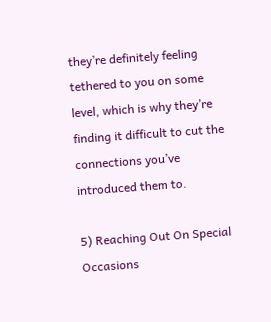they’re definitely feeling tethered to you on some level, which is why they’re finding it difficult to cut the connections you’ve introduced them to.

5) Reaching Out On Special Occasions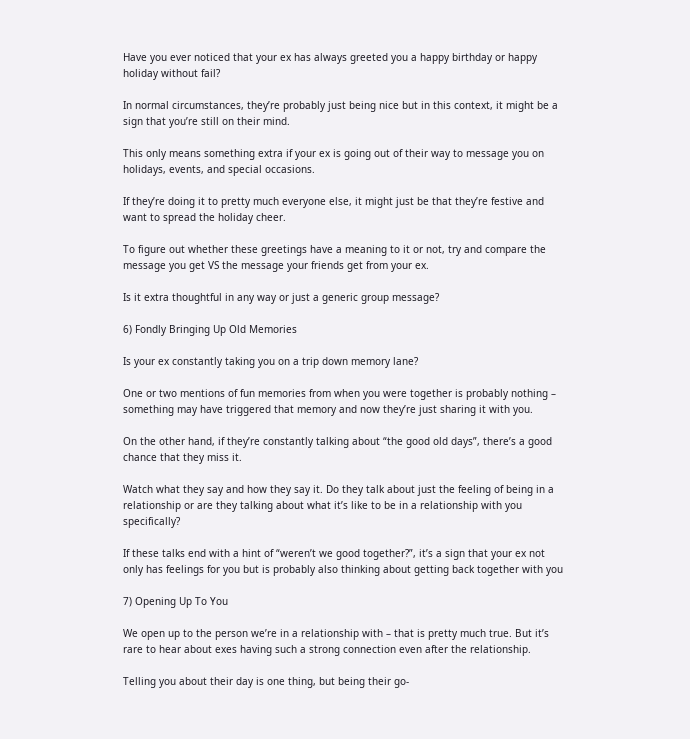Have you ever noticed that your ex has always greeted you a happy birthday or happy holiday without fail?

In normal circumstances, they’re probably just being nice but in this context, it might be a sign that you’re still on their mind.

This only means something extra if your ex is going out of their way to message you on holidays, events, and special occasions.

If they’re doing it to pretty much everyone else, it might just be that they’re festive and want to spread the holiday cheer.

To figure out whether these greetings have a meaning to it or not, try and compare the message you get VS the message your friends get from your ex.

Is it extra thoughtful in any way or just a generic group message?

6) Fondly Bringing Up Old Memories

Is your ex constantly taking you on a trip down memory lane?

One or two mentions of fun memories from when you were together is probably nothing – something may have triggered that memory and now they’re just sharing it with you.

On the other hand, if they’re constantly talking about “the good old days”, there’s a good chance that they miss it.

Watch what they say and how they say it. Do they talk about just the feeling of being in a relationship or are they talking about what it’s like to be in a relationship with you specifically?

If these talks end with a hint of “weren’t we good together?”, it’s a sign that your ex not only has feelings for you but is probably also thinking about getting back together with you

7) Opening Up To You

We open up to the person we’re in a relationship with – that is pretty much true. But it’s rare to hear about exes having such a strong connection even after the relationship.

Telling you about their day is one thing, but being their go-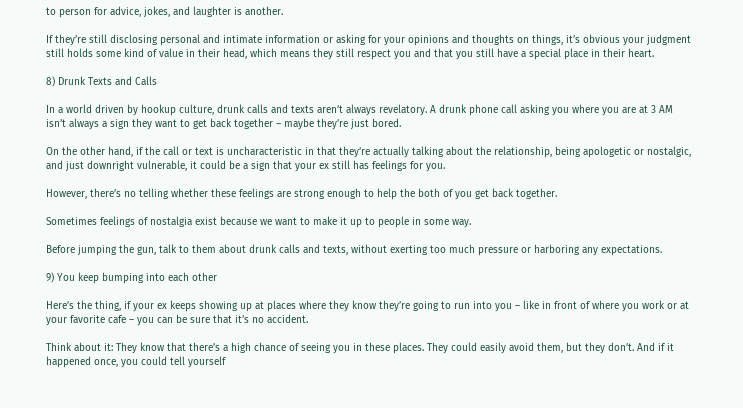to person for advice, jokes, and laughter is another.

If they’re still disclosing personal and intimate information or asking for your opinions and thoughts on things, it’s obvious your judgment still holds some kind of value in their head, which means they still respect you and that you still have a special place in their heart.

8) Drunk Texts and Calls

In a world driven by hookup culture, drunk calls and texts aren’t always revelatory. A drunk phone call asking you where you are at 3 AM isn’t always a sign they want to get back together – maybe they’re just bored.

On the other hand, if the call or text is uncharacteristic in that they’re actually talking about the relationship, being apologetic or nostalgic, and just downright vulnerable, it could be a sign that your ex still has feelings for you.

However, there’s no telling whether these feelings are strong enough to help the both of you get back together.

Sometimes feelings of nostalgia exist because we want to make it up to people in some way.

Before jumping the gun, talk to them about drunk calls and texts, without exerting too much pressure or harboring any expectations.

9) You keep bumping into each other

Here’s the thing, if your ex keeps showing up at places where they know they’re going to run into you – like in front of where you work or at your favorite cafe – you can be sure that it’s no accident.

Think about it: They know that there’s a high chance of seeing you in these places. They could easily avoid them, but they don’t. And if it happened once, you could tell yourself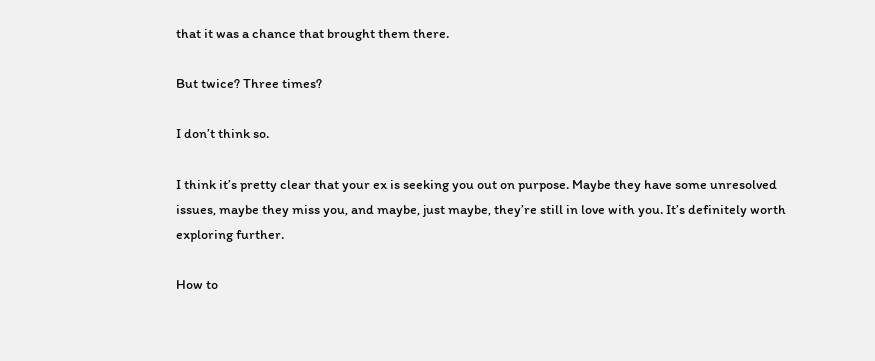that it was a chance that brought them there.

But twice? Three times?

I don’t think so.

I think it’s pretty clear that your ex is seeking you out on purpose. Maybe they have some unresolved issues, maybe they miss you, and maybe, just maybe, they’re still in love with you. It’s definitely worth exploring further.

How to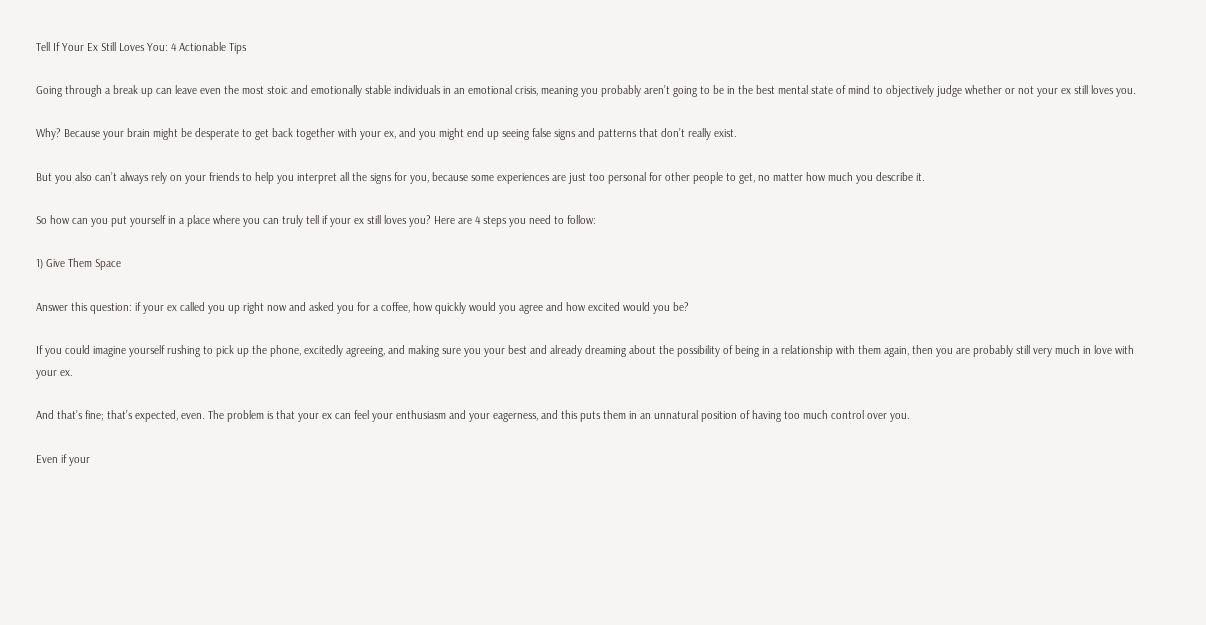Tell If Your Ex Still Loves You: 4 Actionable Tips

Going through a break up can leave even the most stoic and emotionally stable individuals in an emotional crisis, meaning you probably aren’t going to be in the best mental state of mind to objectively judge whether or not your ex still loves you.

Why? Because your brain might be desperate to get back together with your ex, and you might end up seeing false signs and patterns that don’t really exist.

But you also can’t always rely on your friends to help you interpret all the signs for you, because some experiences are just too personal for other people to get, no matter how much you describe it.

So how can you put yourself in a place where you can truly tell if your ex still loves you? Here are 4 steps you need to follow:

1) Give Them Space

Answer this question: if your ex called you up right now and asked you for a coffee, how quickly would you agree and how excited would you be?

If you could imagine yourself rushing to pick up the phone, excitedly agreeing, and making sure you your best and already dreaming about the possibility of being in a relationship with them again, then you are probably still very much in love with your ex.

And that’s fine; that’s expected, even. The problem is that your ex can feel your enthusiasm and your eagerness, and this puts them in an unnatural position of having too much control over you.

Even if your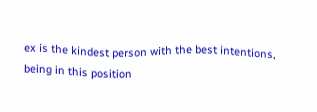ex is the kindest person with the best intentions, being in this position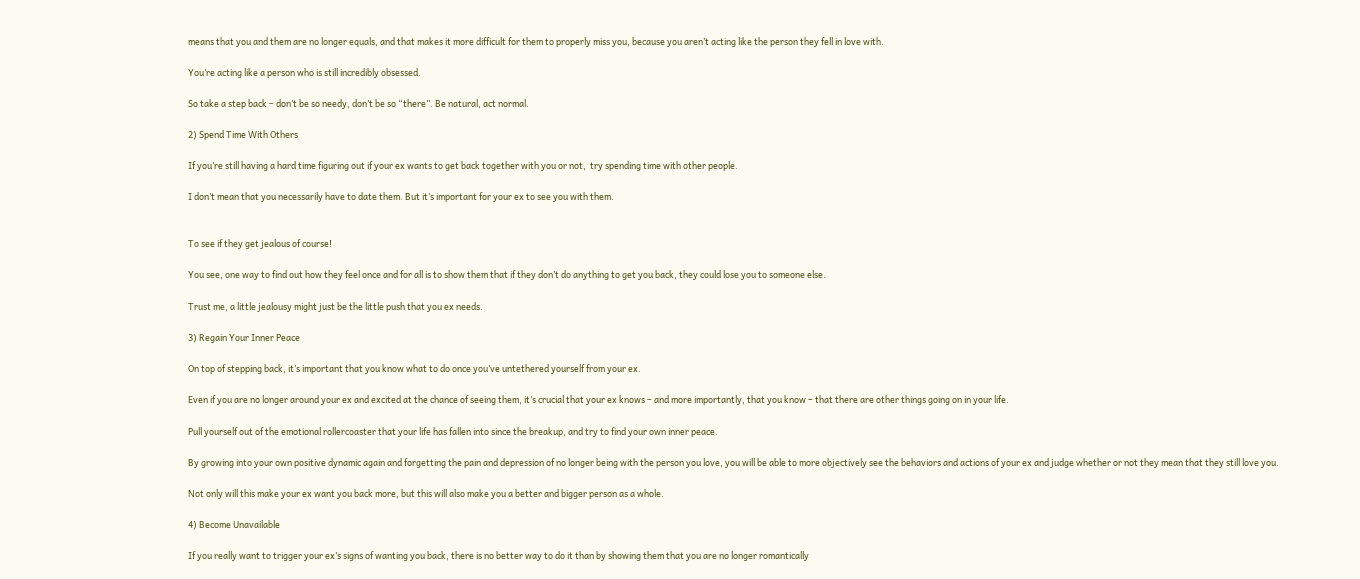means that you and them are no longer equals, and that makes it more difficult for them to properly miss you, because you aren’t acting like the person they fell in love with.

You’re acting like a person who is still incredibly obsessed.

So take a step back – don’t be so needy, don’t be so “there”. Be natural, act normal.

2) Spend Time With Others

If you’re still having a hard time figuring out if your ex wants to get back together with you or not,  try spending time with other people.

I don’t mean that you necessarily have to date them. But it’s important for your ex to see you with them.


To see if they get jealous of course!

You see, one way to find out how they feel once and for all is to show them that if they don’t do anything to get you back, they could lose you to someone else.

Trust me, a little jealousy might just be the little push that you ex needs.

3) Regain Your Inner Peace

On top of stepping back, it’s important that you know what to do once you’ve untethered yourself from your ex.

Even if you are no longer around your ex and excited at the chance of seeing them, it’s crucial that your ex knows – and more importantly, that you know – that there are other things going on in your life.

Pull yourself out of the emotional rollercoaster that your life has fallen into since the breakup, and try to find your own inner peace.

By growing into your own positive dynamic again and forgetting the pain and depression of no longer being with the person you love, you will be able to more objectively see the behaviors and actions of your ex and judge whether or not they mean that they still love you.

Not only will this make your ex want you back more, but this will also make you a better and bigger person as a whole.

4) Become Unavailable

If you really want to trigger your ex’s signs of wanting you back, there is no better way to do it than by showing them that you are no longer romantically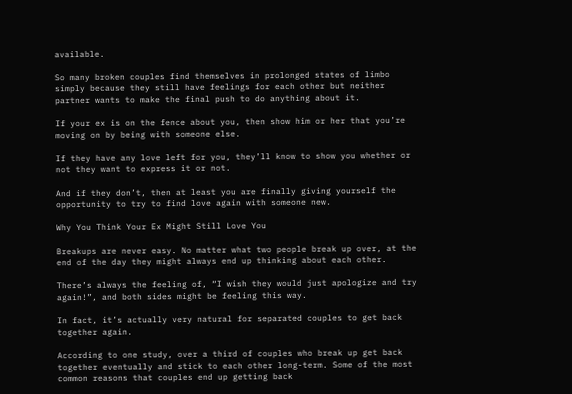available.

So many broken couples find themselves in prolonged states of limbo simply because they still have feelings for each other but neither partner wants to make the final push to do anything about it.

If your ex is on the fence about you, then show him or her that you’re moving on by being with someone else.

If they have any love left for you, they’ll know to show you whether or not they want to express it or not.

And if they don’t, then at least you are finally giving yourself the opportunity to try to find love again with someone new.

Why You Think Your Ex Might Still Love You

Breakups are never easy. No matter what two people break up over, at the end of the day they might always end up thinking about each other.

There’s always the feeling of, “I wish they would just apologize and try again!”, and both sides might be feeling this way.

In fact, it’s actually very natural for separated couples to get back together again.

According to one study, over a third of couples who break up get back together eventually and stick to each other long-term. Some of the most common reasons that couples end up getting back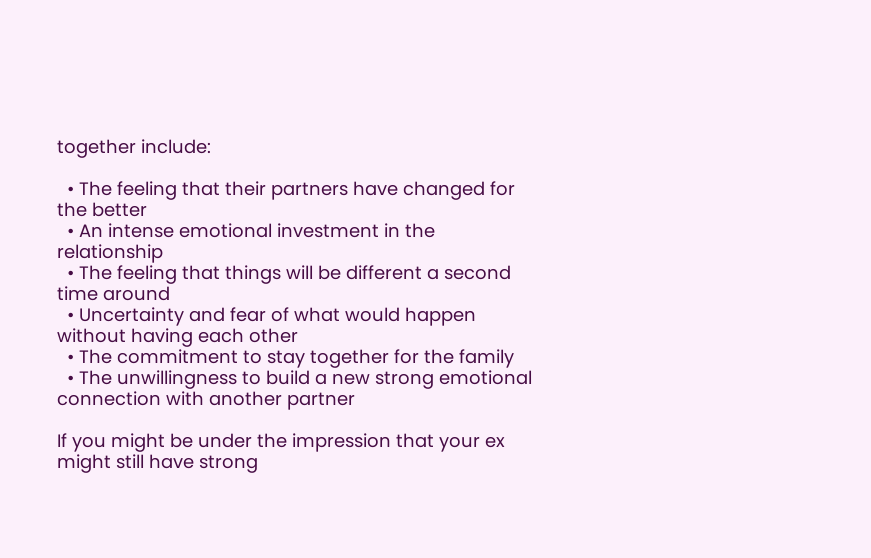together include:

  • The feeling that their partners have changed for the better
  • An intense emotional investment in the relationship
  • The feeling that things will be different a second time around
  • Uncertainty and fear of what would happen without having each other
  • The commitment to stay together for the family
  • The unwillingness to build a new strong emotional connection with another partner

If you might be under the impression that your ex might still have strong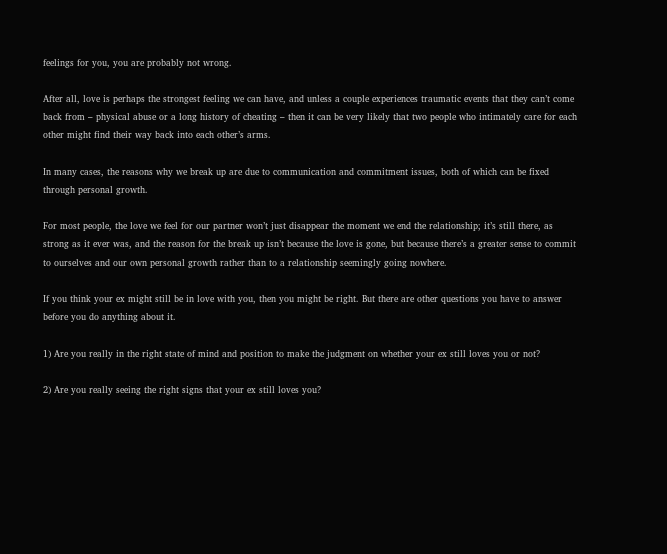feelings for you, you are probably not wrong.

After all, love is perhaps the strongest feeling we can have, and unless a couple experiences traumatic events that they can’t come back from – physical abuse or a long history of cheating – then it can be very likely that two people who intimately care for each other might find their way back into each other’s arms.

In many cases, the reasons why we break up are due to communication and commitment issues, both of which can be fixed through personal growth.

For most people, the love we feel for our partner won’t just disappear the moment we end the relationship; it’s still there, as strong as it ever was, and the reason for the break up isn’t because the love is gone, but because there’s a greater sense to commit to ourselves and our own personal growth rather than to a relationship seemingly going nowhere.

If you think your ex might still be in love with you, then you might be right. But there are other questions you have to answer before you do anything about it.

1) Are you really in the right state of mind and position to make the judgment on whether your ex still loves you or not?

2) Are you really seeing the right signs that your ex still loves you?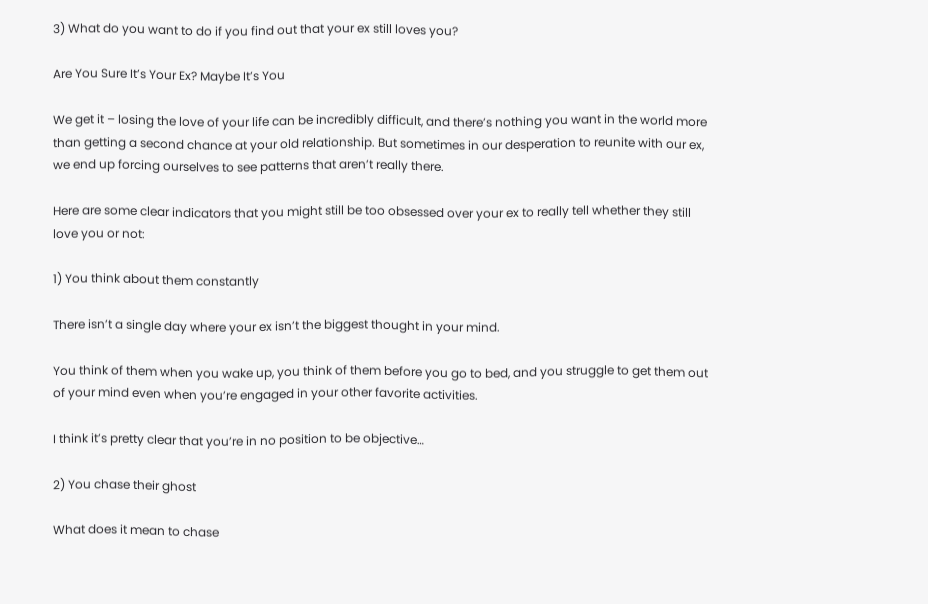3) What do you want to do if you find out that your ex still loves you?

Are You Sure It’s Your Ex? Maybe It’s You

We get it – losing the love of your life can be incredibly difficult, and there’s nothing you want in the world more than getting a second chance at your old relationship. But sometimes in our desperation to reunite with our ex, we end up forcing ourselves to see patterns that aren’t really there.

Here are some clear indicators that you might still be too obsessed over your ex to really tell whether they still love you or not:

1) You think about them constantly

There isn’t a single day where your ex isn’t the biggest thought in your mind.

You think of them when you wake up, you think of them before you go to bed, and you struggle to get them out of your mind even when you’re engaged in your other favorite activities.

I think it’s pretty clear that you’re in no position to be objective…

2) You chase their ghost

What does it mean to chase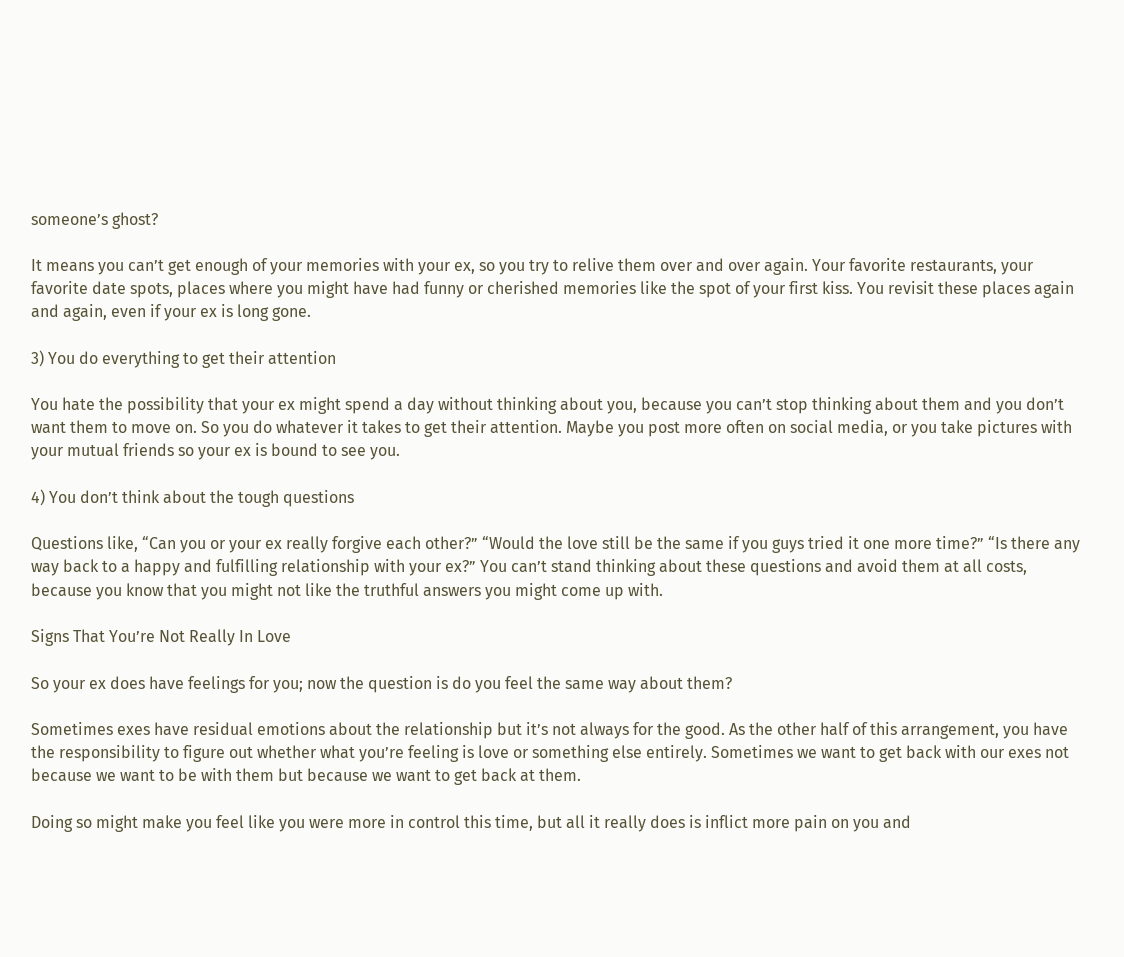someone’s ghost?

It means you can’t get enough of your memories with your ex, so you try to relive them over and over again. Your favorite restaurants, your favorite date spots, places where you might have had funny or cherished memories like the spot of your first kiss. You revisit these places again and again, even if your ex is long gone.

3) You do everything to get their attention

You hate the possibility that your ex might spend a day without thinking about you, because you can’t stop thinking about them and you don’t want them to move on. So you do whatever it takes to get their attention. Maybe you post more often on social media, or you take pictures with your mutual friends so your ex is bound to see you.

4) You don’t think about the tough questions

Questions like, “Can you or your ex really forgive each other?” “Would the love still be the same if you guys tried it one more time?” “Is there any way back to a happy and fulfilling relationship with your ex?” You can’t stand thinking about these questions and avoid them at all costs, because you know that you might not like the truthful answers you might come up with.

Signs That You’re Not Really In Love

So your ex does have feelings for you; now the question is do you feel the same way about them?

Sometimes exes have residual emotions about the relationship but it’s not always for the good. As the other half of this arrangement, you have the responsibility to figure out whether what you’re feeling is love or something else entirely. Sometimes we want to get back with our exes not because we want to be with them but because we want to get back at them.

Doing so might make you feel like you were more in control this time, but all it really does is inflict more pain on you and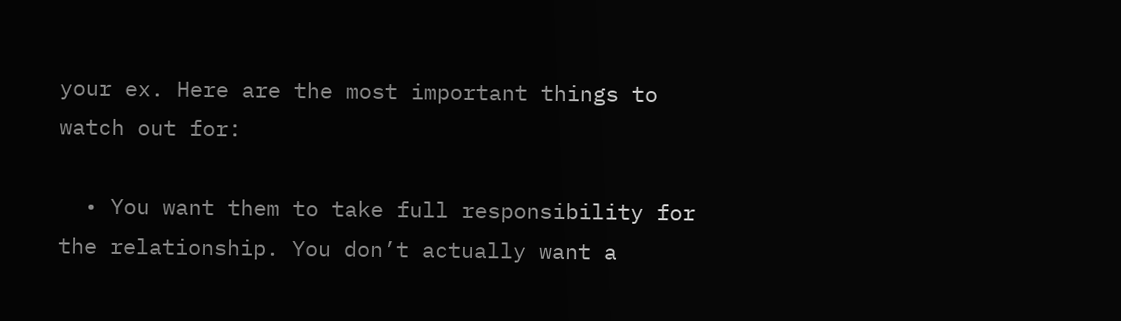your ex. Here are the most important things to watch out for:

  • You want them to take full responsibility for the relationship. You don’t actually want a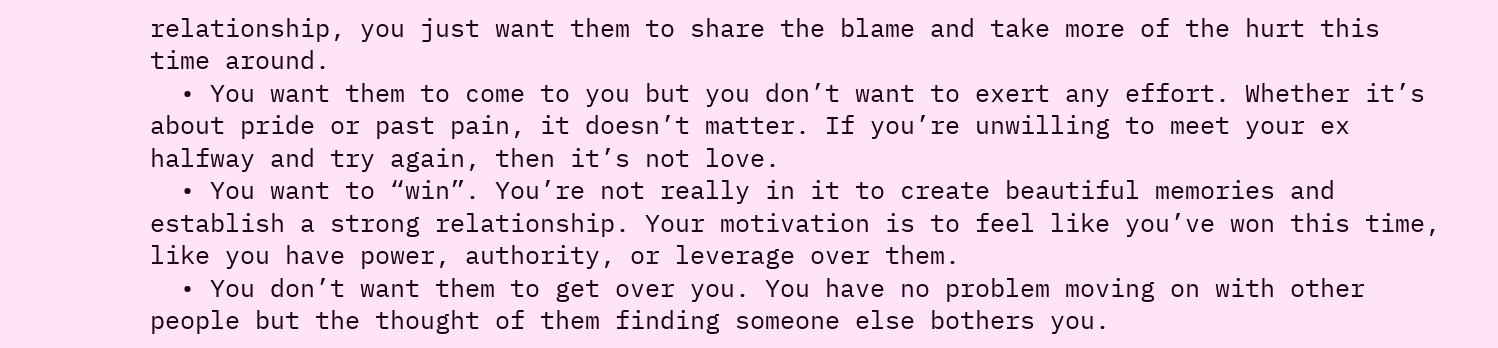relationship, you just want them to share the blame and take more of the hurt this time around.
  • You want them to come to you but you don’t want to exert any effort. Whether it’s about pride or past pain, it doesn’t matter. If you’re unwilling to meet your ex halfway and try again, then it’s not love.
  • You want to “win”. You’re not really in it to create beautiful memories and establish a strong relationship. Your motivation is to feel like you’ve won this time, like you have power, authority, or leverage over them.
  • You don’t want them to get over you. You have no problem moving on with other people but the thought of them finding someone else bothers you.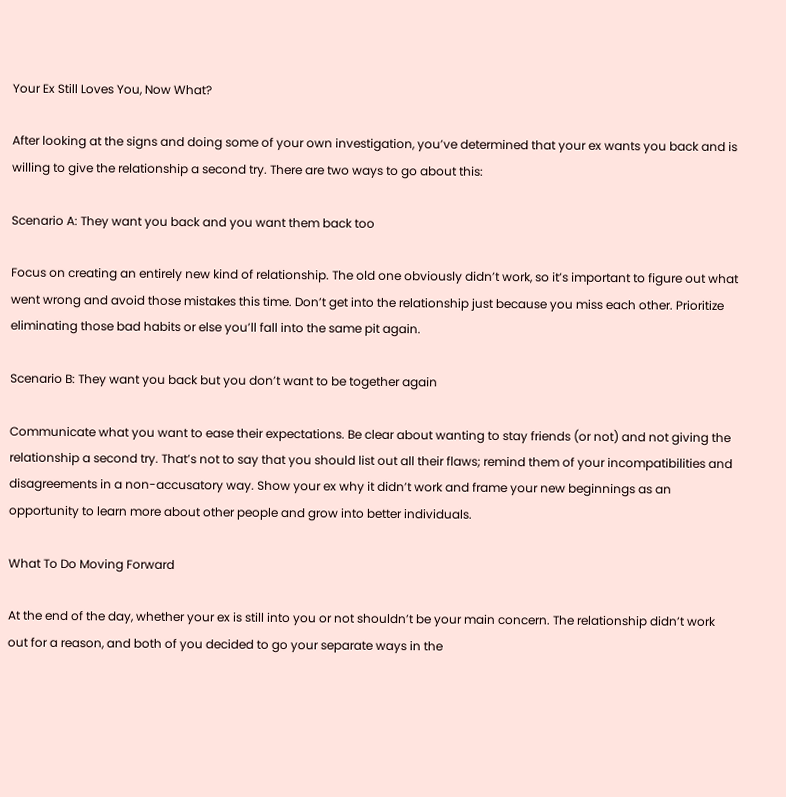Your Ex Still Loves You, Now What?

After looking at the signs and doing some of your own investigation, you’ve determined that your ex wants you back and is willing to give the relationship a second try. There are two ways to go about this:

Scenario A: They want you back and you want them back too

Focus on creating an entirely new kind of relationship. The old one obviously didn’t work, so it’s important to figure out what went wrong and avoid those mistakes this time. Don’t get into the relationship just because you miss each other. Prioritize eliminating those bad habits or else you’ll fall into the same pit again.

Scenario B: They want you back but you don’t want to be together again

Communicate what you want to ease their expectations. Be clear about wanting to stay friends (or not) and not giving the relationship a second try. That’s not to say that you should list out all their flaws; remind them of your incompatibilities and disagreements in a non-accusatory way. Show your ex why it didn’t work and frame your new beginnings as an opportunity to learn more about other people and grow into better individuals.

What To Do Moving Forward

At the end of the day, whether your ex is still into you or not shouldn’t be your main concern. The relationship didn’t work out for a reason, and both of you decided to go your separate ways in the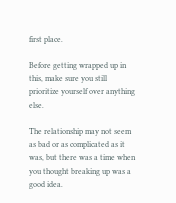first place.

Before getting wrapped up in this, make sure you still prioritize yourself over anything else.

The relationship may not seem as bad or as complicated as it was, but there was a time when you thought breaking up was a good idea.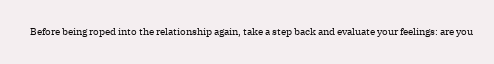Before being roped into the relationship again, take a step back and evaluate your feelings: are you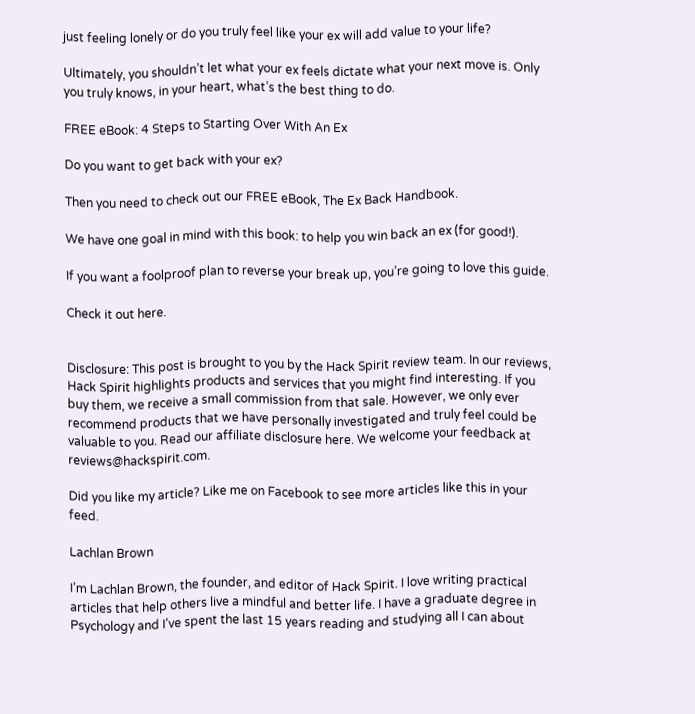just feeling lonely or do you truly feel like your ex will add value to your life?

Ultimately, you shouldn’t let what your ex feels dictate what your next move is. Only you truly knows, in your heart, what’s the best thing to do.

FREE eBook: 4 Steps to Starting Over With An Ex

Do you want to get back with your ex?

Then you need to check out our FREE eBook, The Ex Back Handbook.

We have one goal in mind with this book: to help you win back an ex (for good!).

If you want a foolproof plan to reverse your break up, you’re going to love this guide.

Check it out here.


Disclosure: This post is brought to you by the Hack Spirit review team. In our reviews, Hack Spirit highlights products and services that you might find interesting. If you buy them, we receive a small commission from that sale. However, we only ever recommend products that we have personally investigated and truly feel could be valuable to you. Read our affiliate disclosure here. We welcome your feedback at reviews@hackspirit.com.

Did you like my article? Like me on Facebook to see more articles like this in your feed.

Lachlan Brown

I’m Lachlan Brown, the founder, and editor of Hack Spirit. I love writing practical articles that help others live a mindful and better life. I have a graduate degree in Psychology and I’ve spent the last 15 years reading and studying all I can about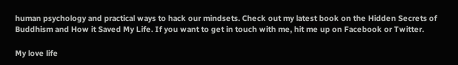human psychology and practical ways to hack our mindsets. Check out my latest book on the Hidden Secrets of Buddhism and How it Saved My Life. If you want to get in touch with me, hit me up on Facebook or Twitter.

My love life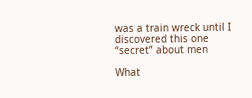was a train wreck until I discovered this one “secret” about men

What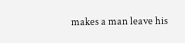makes a man leave his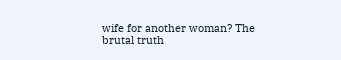wife for another woman? The brutal truth